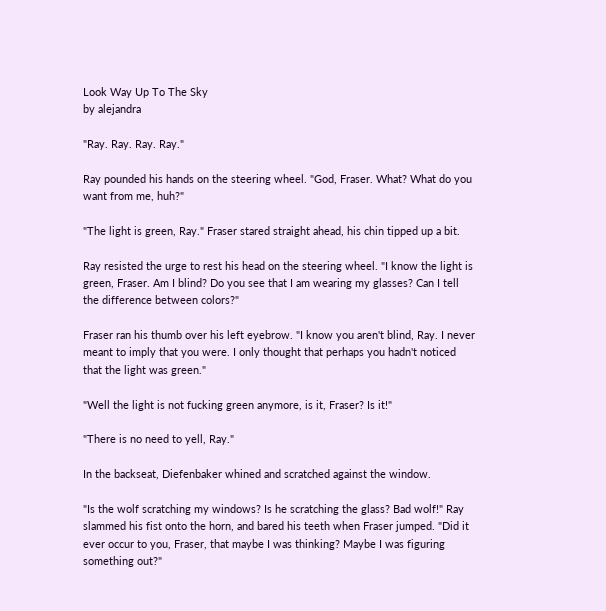Look Way Up To The Sky
by alejandra

"Ray. Ray. Ray. Ray."

Ray pounded his hands on the steering wheel. "God, Fraser. What? What do you want from me, huh?"

"The light is green, Ray." Fraser stared straight ahead, his chin tipped up a bit.

Ray resisted the urge to rest his head on the steering wheel. "I know the light is green, Fraser. Am I blind? Do you see that I am wearing my glasses? Can I tell the difference between colors?"

Fraser ran his thumb over his left eyebrow. "I know you aren't blind, Ray. I never meant to imply that you were. I only thought that perhaps you hadn't noticed that the light was green."

"Well the light is not fucking green anymore, is it, Fraser? Is it!"

"There is no need to yell, Ray."

In the backseat, Diefenbaker whined and scratched against the window.

"Is the wolf scratching my windows? Is he scratching the glass? Bad wolf!" Ray slammed his fist onto the horn, and bared his teeth when Fraser jumped. "Did it ever occur to you, Fraser, that maybe I was thinking? Maybe I was figuring something out?"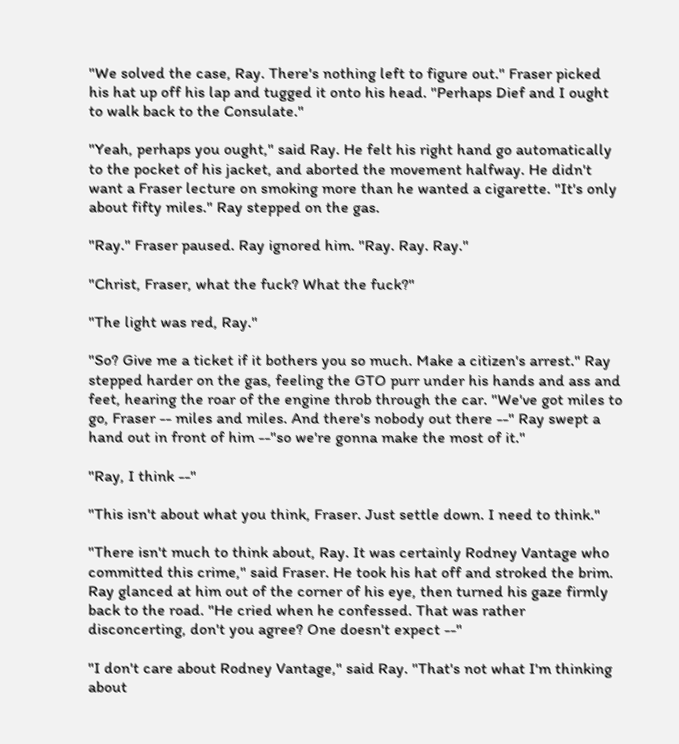"We solved the case, Ray. There's nothing left to figure out." Fraser picked his hat up off his lap and tugged it onto his head. "Perhaps Dief and I ought to walk back to the Consulate."

"Yeah, perhaps you ought," said Ray. He felt his right hand go automatically to the pocket of his jacket, and aborted the movement halfway. He didn't want a Fraser lecture on smoking more than he wanted a cigarette. "It's only about fifty miles." Ray stepped on the gas.

"Ray." Fraser paused. Ray ignored him. "Ray. Ray. Ray."

"Christ, Fraser, what the fuck? What the fuck?"

"The light was red, Ray."

"So? Give me a ticket if it bothers you so much. Make a citizen's arrest." Ray stepped harder on the gas, feeling the GTO purr under his hands and ass and feet, hearing the roar of the engine throb through the car. "We've got miles to go, Fraser -- miles and miles. And there's nobody out there --" Ray swept a hand out in front of him --"so we're gonna make the most of it."

"Ray, I think --"

"This isn't about what you think, Fraser. Just settle down. I need to think."

"There isn't much to think about, Ray. It was certainly Rodney Vantage who committed this crime," said Fraser. He took his hat off and stroked the brim. Ray glanced at him out of the corner of his eye, then turned his gaze firmly back to the road. "He cried when he confessed. That was rather disconcerting, don't you agree? One doesn't expect --"

"I don't care about Rodney Vantage," said Ray. "That's not what I'm thinking about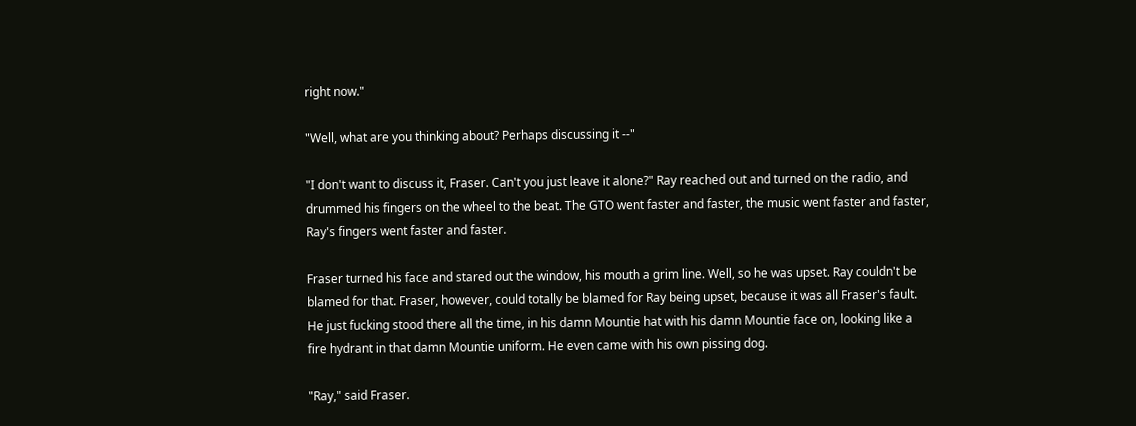right now."

"Well, what are you thinking about? Perhaps discussing it --"

"I don't want to discuss it, Fraser. Can't you just leave it alone?" Ray reached out and turned on the radio, and drummed his fingers on the wheel to the beat. The GTO went faster and faster, the music went faster and faster, Ray's fingers went faster and faster.

Fraser turned his face and stared out the window, his mouth a grim line. Well, so he was upset. Ray couldn't be blamed for that. Fraser, however, could totally be blamed for Ray being upset, because it was all Fraser's fault. He just fucking stood there all the time, in his damn Mountie hat with his damn Mountie face on, looking like a fire hydrant in that damn Mountie uniform. He even came with his own pissing dog.

"Ray," said Fraser.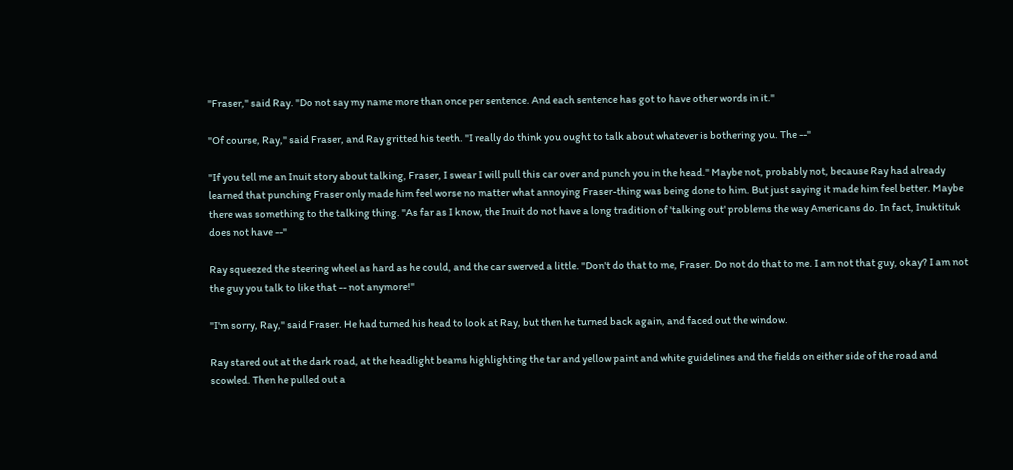"Fraser," said Ray. "Do not say my name more than once per sentence. And each sentence has got to have other words in it."

"Of course, Ray," said Fraser, and Ray gritted his teeth. "I really do think you ought to talk about whatever is bothering you. The --"

"If you tell me an Inuit story about talking, Fraser, I swear I will pull this car over and punch you in the head." Maybe not, probably not, because Ray had already learned that punching Fraser only made him feel worse no matter what annoying Fraser-thing was being done to him. But just saying it made him feel better. Maybe there was something to the talking thing. "As far as I know, the Inuit do not have a long tradition of 'talking out' problems the way Americans do. In fact, Inuktituk does not have --"

Ray squeezed the steering wheel as hard as he could, and the car swerved a little. "Don't do that to me, Fraser. Do not do that to me. I am not that guy, okay? I am not the guy you talk to like that -- not anymore!"

"I'm sorry, Ray," said Fraser. He had turned his head to look at Ray, but then he turned back again, and faced out the window.

Ray stared out at the dark road, at the headlight beams highlighting the tar and yellow paint and white guidelines and the fields on either side of the road and scowled. Then he pulled out a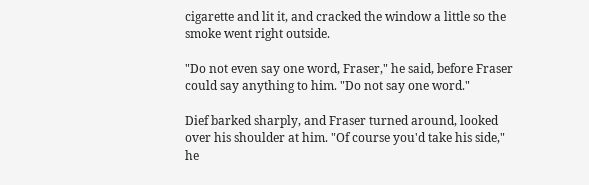cigarette and lit it, and cracked the window a little so the smoke went right outside.

"Do not even say one word, Fraser," he said, before Fraser could say anything to him. "Do not say one word."

Dief barked sharply, and Fraser turned around, looked over his shoulder at him. "Of course you'd take his side," he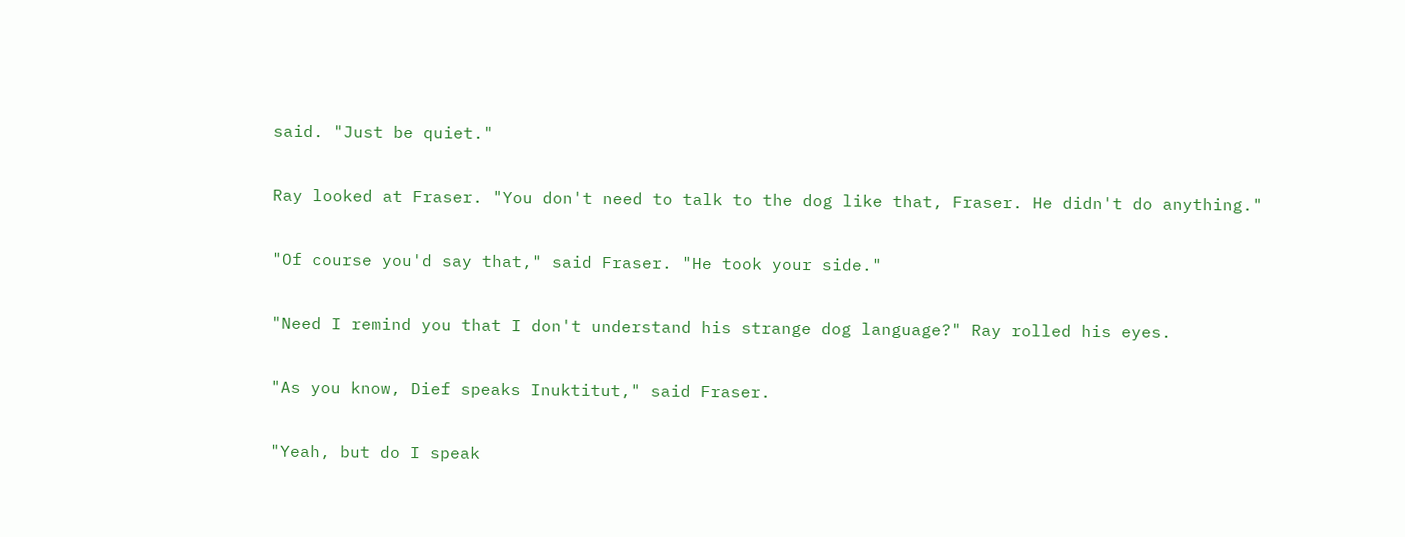said. "Just be quiet."

Ray looked at Fraser. "You don't need to talk to the dog like that, Fraser. He didn't do anything."

"Of course you'd say that," said Fraser. "He took your side."

"Need I remind you that I don't understand his strange dog language?" Ray rolled his eyes.

"As you know, Dief speaks Inuktitut," said Fraser.

"Yeah, but do I speak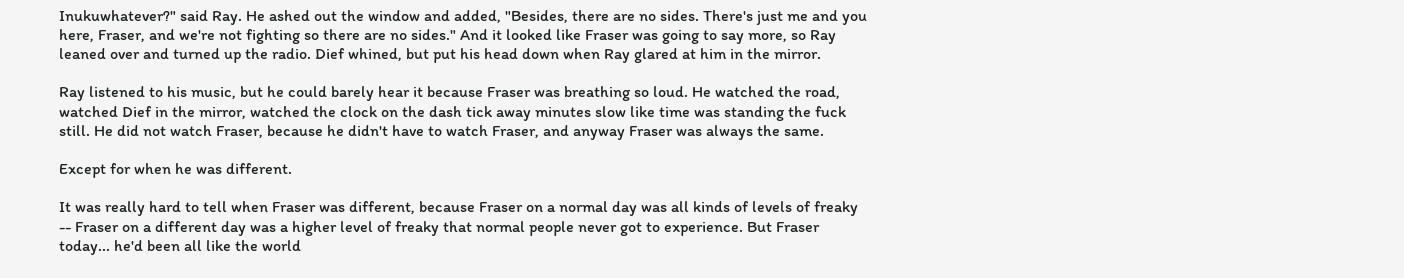Inukuwhatever?" said Ray. He ashed out the window and added, "Besides, there are no sides. There's just me and you here, Fraser, and we're not fighting so there are no sides." And it looked like Fraser was going to say more, so Ray leaned over and turned up the radio. Dief whined, but put his head down when Ray glared at him in the mirror.

Ray listened to his music, but he could barely hear it because Fraser was breathing so loud. He watched the road, watched Dief in the mirror, watched the clock on the dash tick away minutes slow like time was standing the fuck still. He did not watch Fraser, because he didn't have to watch Fraser, and anyway Fraser was always the same.

Except for when he was different.

It was really hard to tell when Fraser was different, because Fraser on a normal day was all kinds of levels of freaky -- Fraser on a different day was a higher level of freaky that normal people never got to experience. But Fraser today... he'd been all like the world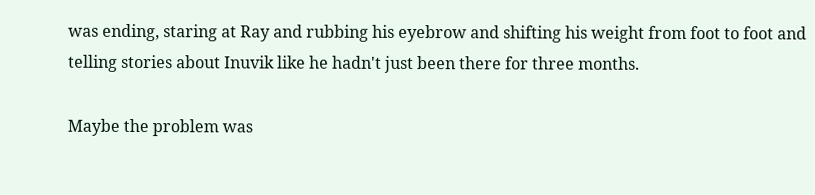was ending, staring at Ray and rubbing his eyebrow and shifting his weight from foot to foot and telling stories about Inuvik like he hadn't just been there for three months.

Maybe the problem was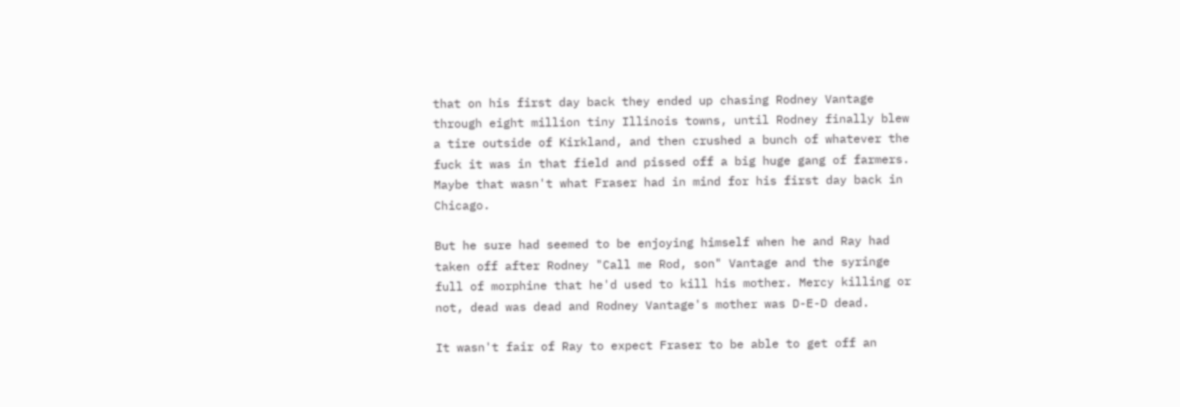that on his first day back they ended up chasing Rodney Vantage through eight million tiny Illinois towns, until Rodney finally blew a tire outside of Kirkland, and then crushed a bunch of whatever the fuck it was in that field and pissed off a big huge gang of farmers. Maybe that wasn't what Fraser had in mind for his first day back in Chicago.

But he sure had seemed to be enjoying himself when he and Ray had taken off after Rodney "Call me Rod, son" Vantage and the syringe full of morphine that he'd used to kill his mother. Mercy killing or not, dead was dead and Rodney Vantage's mother was D-E-D dead.

It wasn't fair of Ray to expect Fraser to be able to get off an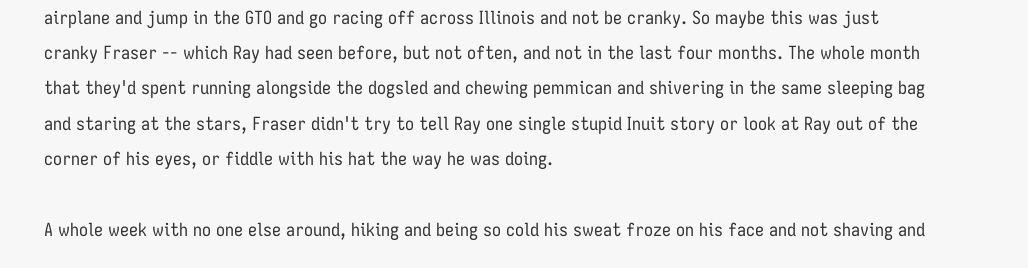airplane and jump in the GTO and go racing off across Illinois and not be cranky. So maybe this was just cranky Fraser -- which Ray had seen before, but not often, and not in the last four months. The whole month that they'd spent running alongside the dogsled and chewing pemmican and shivering in the same sleeping bag and staring at the stars, Fraser didn't try to tell Ray one single stupid Inuit story or look at Ray out of the corner of his eyes, or fiddle with his hat the way he was doing.

A whole week with no one else around, hiking and being so cold his sweat froze on his face and not shaving and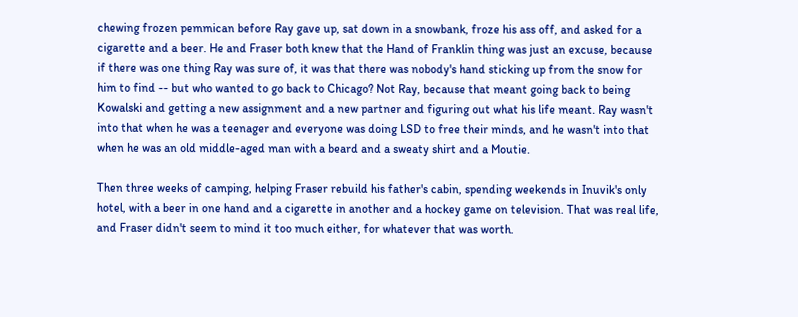chewing frozen pemmican before Ray gave up, sat down in a snowbank, froze his ass off, and asked for a cigarette and a beer. He and Fraser both knew that the Hand of Franklin thing was just an excuse, because if there was one thing Ray was sure of, it was that there was nobody's hand sticking up from the snow for him to find -- but who wanted to go back to Chicago? Not Ray, because that meant going back to being Kowalski and getting a new assignment and a new partner and figuring out what his life meant. Ray wasn't into that when he was a teenager and everyone was doing LSD to free their minds, and he wasn't into that when he was an old middle-aged man with a beard and a sweaty shirt and a Moutie.

Then three weeks of camping, helping Fraser rebuild his father's cabin, spending weekends in Inuvik's only hotel, with a beer in one hand and a cigarette in another and a hockey game on television. That was real life, and Fraser didn't seem to mind it too much either, for whatever that was worth.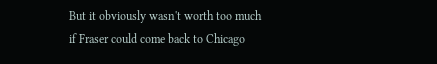But it obviously wasn't worth too much if Fraser could come back to Chicago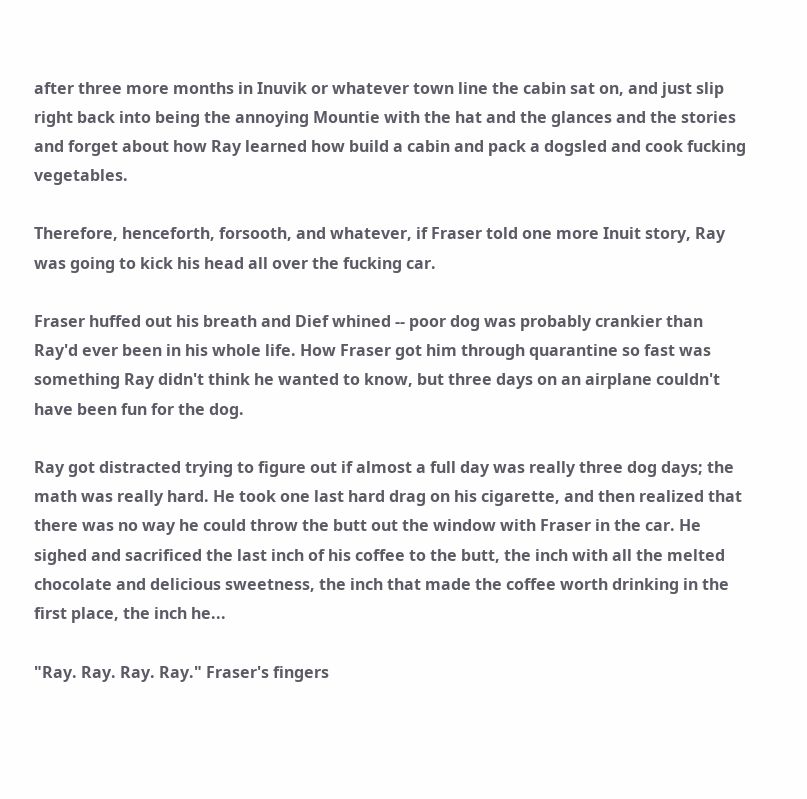after three more months in Inuvik or whatever town line the cabin sat on, and just slip right back into being the annoying Mountie with the hat and the glances and the stories and forget about how Ray learned how build a cabin and pack a dogsled and cook fucking vegetables.

Therefore, henceforth, forsooth, and whatever, if Fraser told one more Inuit story, Ray was going to kick his head all over the fucking car.

Fraser huffed out his breath and Dief whined -- poor dog was probably crankier than Ray'd ever been in his whole life. How Fraser got him through quarantine so fast was something Ray didn't think he wanted to know, but three days on an airplane couldn't have been fun for the dog.

Ray got distracted trying to figure out if almost a full day was really three dog days; the math was really hard. He took one last hard drag on his cigarette, and then realized that there was no way he could throw the butt out the window with Fraser in the car. He sighed and sacrificed the last inch of his coffee to the butt, the inch with all the melted chocolate and delicious sweetness, the inch that made the coffee worth drinking in the first place, the inch he...

"Ray. Ray. Ray. Ray." Fraser's fingers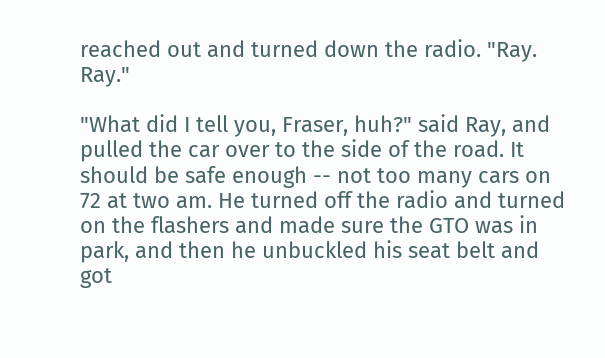reached out and turned down the radio. "Ray. Ray."

"What did I tell you, Fraser, huh?" said Ray, and pulled the car over to the side of the road. It should be safe enough -- not too many cars on 72 at two am. He turned off the radio and turned on the flashers and made sure the GTO was in park, and then he unbuckled his seat belt and got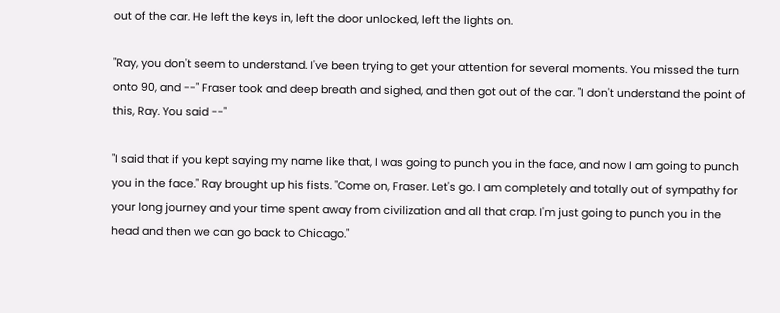out of the car. He left the keys in, left the door unlocked, left the lights on.

"Ray, you don't seem to understand. I've been trying to get your attention for several moments. You missed the turn onto 90, and --" Fraser took and deep breath and sighed, and then got out of the car. "I don't understand the point of this, Ray. You said --"

"I said that if you kept saying my name like that, I was going to punch you in the face, and now I am going to punch you in the face." Ray brought up his fists. "Come on, Fraser. Let's go. I am completely and totally out of sympathy for your long journey and your time spent away from civilization and all that crap. I'm just going to punch you in the head and then we can go back to Chicago."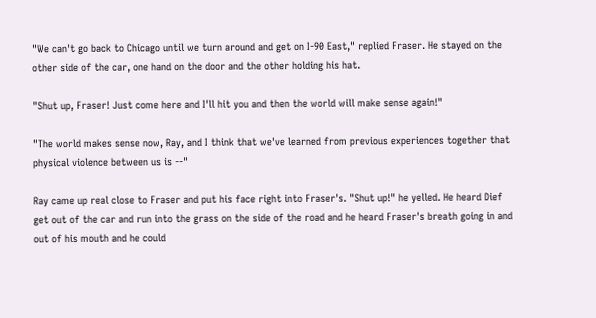"We can't go back to Chicago until we turn around and get on I-90 East," replied Fraser. He stayed on the other side of the car, one hand on the door and the other holding his hat.

"Shut up, Fraser! Just come here and I'll hit you and then the world will make sense again!"

"The world makes sense now, Ray, and I think that we've learned from previous experiences together that physical violence between us is --"

Ray came up real close to Fraser and put his face right into Fraser's. "Shut up!" he yelled. He heard Dief get out of the car and run into the grass on the side of the road and he heard Fraser's breath going in and out of his mouth and he could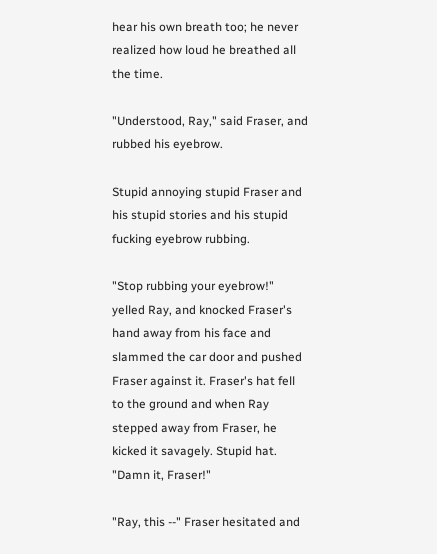hear his own breath too; he never realized how loud he breathed all the time.

"Understood, Ray," said Fraser, and rubbed his eyebrow.

Stupid annoying stupid Fraser and his stupid stories and his stupid fucking eyebrow rubbing.

"Stop rubbing your eyebrow!" yelled Ray, and knocked Fraser's hand away from his face and slammed the car door and pushed Fraser against it. Fraser's hat fell to the ground and when Ray stepped away from Fraser, he kicked it savagely. Stupid hat. "Damn it, Fraser!"

"Ray, this --" Fraser hesitated and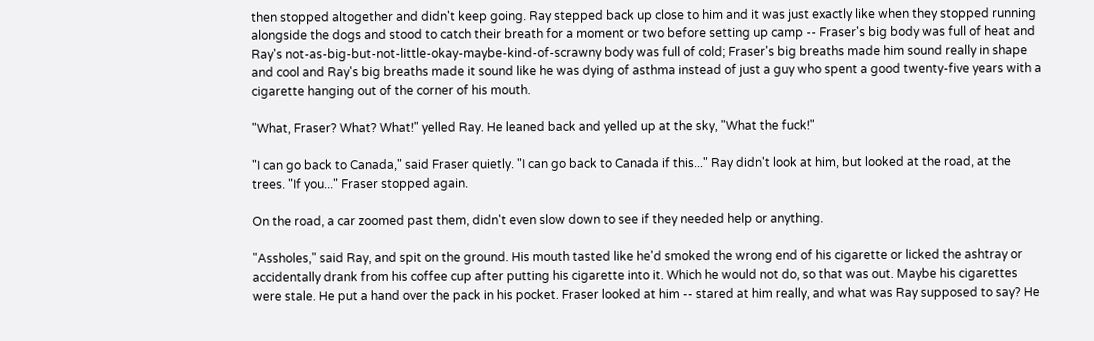then stopped altogether and didn't keep going. Ray stepped back up close to him and it was just exactly like when they stopped running alongside the dogs and stood to catch their breath for a moment or two before setting up camp -- Fraser's big body was full of heat and Ray's not-as-big-but-not-little-okay-maybe-kind-of-scrawny body was full of cold; Fraser's big breaths made him sound really in shape and cool and Ray's big breaths made it sound like he was dying of asthma instead of just a guy who spent a good twenty-five years with a cigarette hanging out of the corner of his mouth.

"What, Fraser? What? What!" yelled Ray. He leaned back and yelled up at the sky, "What the fuck!"

"I can go back to Canada," said Fraser quietly. "I can go back to Canada if this..." Ray didn't look at him, but looked at the road, at the trees. "If you..." Fraser stopped again.

On the road, a car zoomed past them, didn't even slow down to see if they needed help or anything.

"Assholes," said Ray, and spit on the ground. His mouth tasted like he'd smoked the wrong end of his cigarette or licked the ashtray or accidentally drank from his coffee cup after putting his cigarette into it. Which he would not do, so that was out. Maybe his cigarettes were stale. He put a hand over the pack in his pocket. Fraser looked at him -- stared at him really, and what was Ray supposed to say? He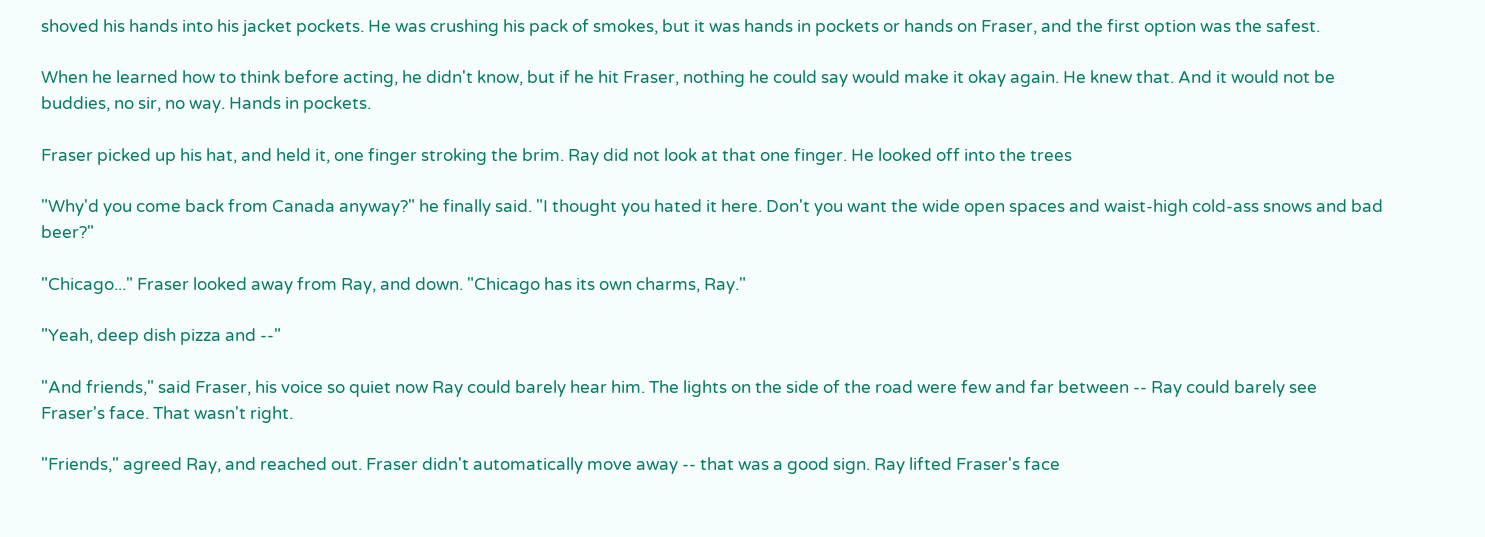shoved his hands into his jacket pockets. He was crushing his pack of smokes, but it was hands in pockets or hands on Fraser, and the first option was the safest.

When he learned how to think before acting, he didn't know, but if he hit Fraser, nothing he could say would make it okay again. He knew that. And it would not be buddies, no sir, no way. Hands in pockets.

Fraser picked up his hat, and held it, one finger stroking the brim. Ray did not look at that one finger. He looked off into the trees

"Why'd you come back from Canada anyway?" he finally said. "I thought you hated it here. Don't you want the wide open spaces and waist-high cold-ass snows and bad beer?"

"Chicago..." Fraser looked away from Ray, and down. "Chicago has its own charms, Ray."

"Yeah, deep dish pizza and --"

"And friends," said Fraser, his voice so quiet now Ray could barely hear him. The lights on the side of the road were few and far between -- Ray could barely see Fraser's face. That wasn't right.

"Friends," agreed Ray, and reached out. Fraser didn't automatically move away -- that was a good sign. Ray lifted Fraser's face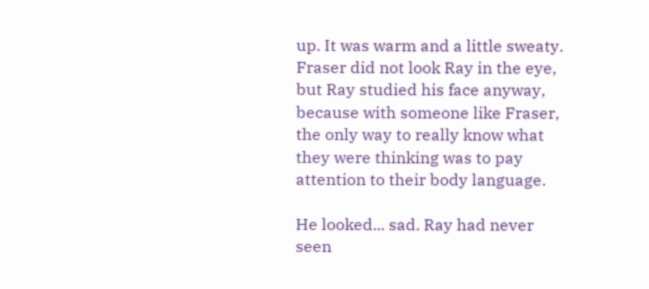up. It was warm and a little sweaty. Fraser did not look Ray in the eye, but Ray studied his face anyway, because with someone like Fraser, the only way to really know what they were thinking was to pay attention to their body language.

He looked... sad. Ray had never seen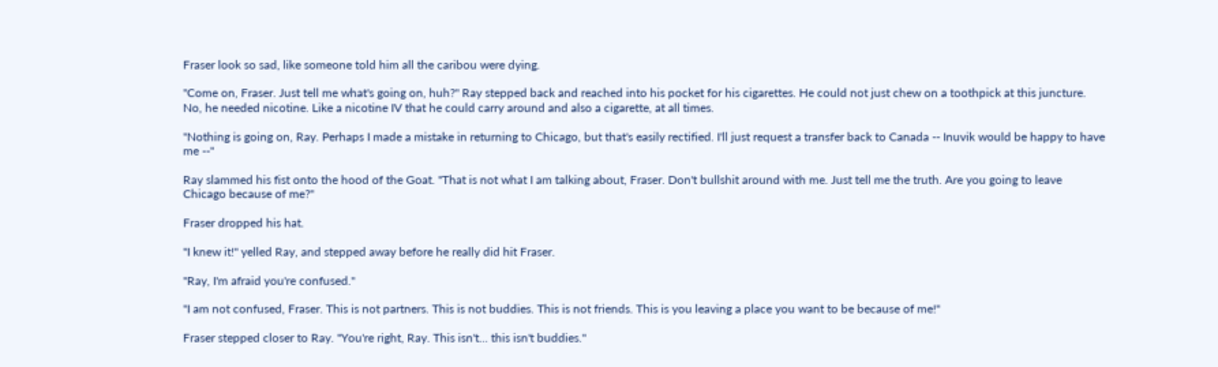Fraser look so sad, like someone told him all the caribou were dying.

"Come on, Fraser. Just tell me what's going on, huh?" Ray stepped back and reached into his pocket for his cigarettes. He could not just chew on a toothpick at this juncture. No, he needed nicotine. Like a nicotine IV that he could carry around and also a cigarette, at all times.

"Nothing is going on, Ray. Perhaps I made a mistake in returning to Chicago, but that's easily rectified. I'll just request a transfer back to Canada -- Inuvik would be happy to have me --"

Ray slammed his fist onto the hood of the Goat. "That is not what I am talking about, Fraser. Don't bullshit around with me. Just tell me the truth. Are you going to leave Chicago because of me?"

Fraser dropped his hat.

"I knew it!" yelled Ray, and stepped away before he really did hit Fraser.

"Ray, I'm afraid you're confused."

"I am not confused, Fraser. This is not partners. This is not buddies. This is not friends. This is you leaving a place you want to be because of me!"

Fraser stepped closer to Ray. "You're right, Ray. This isn't... this isn't buddies."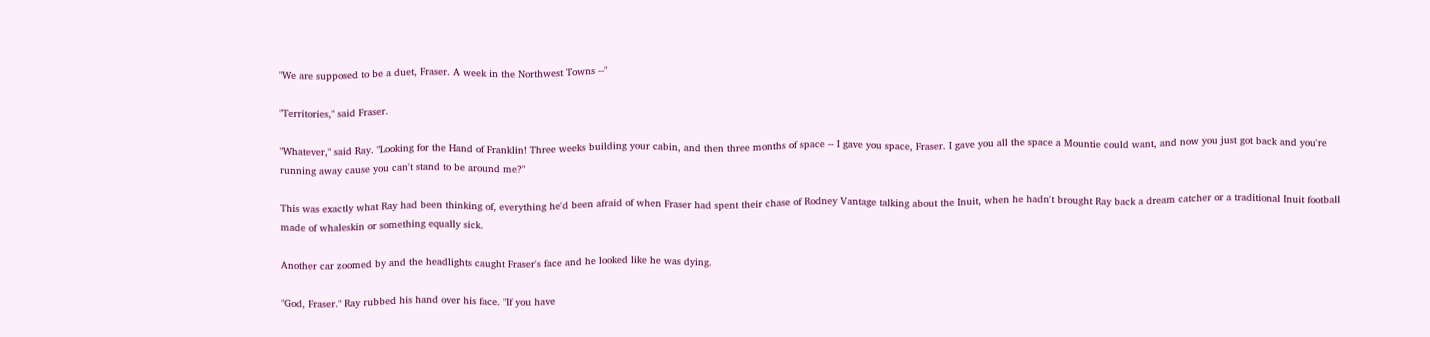"We are supposed to be a duet, Fraser. A week in the Northwest Towns --"

"Territories," said Fraser.

"Whatever," said Ray. "Looking for the Hand of Franklin! Three weeks building your cabin, and then three months of space -- I gave you space, Fraser. I gave you all the space a Mountie could want, and now you just got back and you're running away cause you can't stand to be around me?"

This was exactly what Ray had been thinking of, everything he'd been afraid of when Fraser had spent their chase of Rodney Vantage talking about the Inuit, when he hadn't brought Ray back a dream catcher or a traditional Inuit football made of whaleskin or something equally sick.

Another car zoomed by and the headlights caught Fraser's face and he looked like he was dying.

"God, Fraser." Ray rubbed his hand over his face. "If you have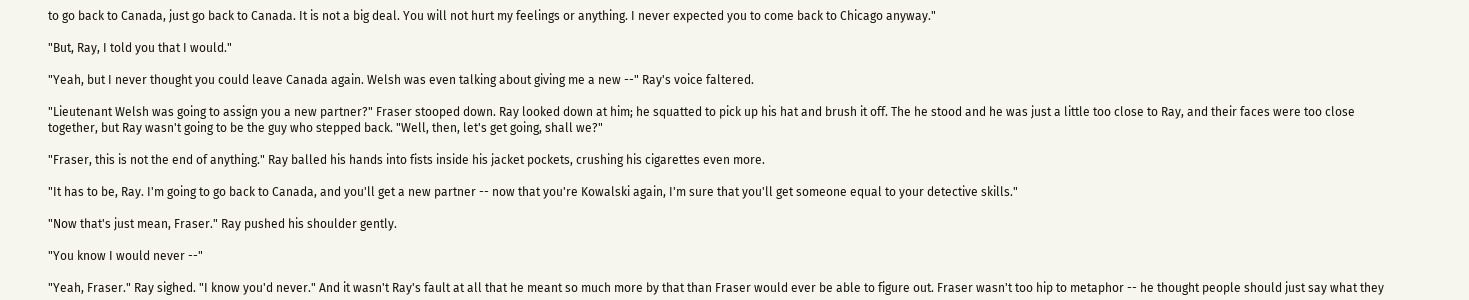to go back to Canada, just go back to Canada. It is not a big deal. You will not hurt my feelings or anything. I never expected you to come back to Chicago anyway."

"But, Ray, I told you that I would."

"Yeah, but I never thought you could leave Canada again. Welsh was even talking about giving me a new --" Ray's voice faltered.

"Lieutenant Welsh was going to assign you a new partner?" Fraser stooped down. Ray looked down at him; he squatted to pick up his hat and brush it off. The he stood and he was just a little too close to Ray, and their faces were too close together, but Ray wasn't going to be the guy who stepped back. "Well, then, let's get going, shall we?"

"Fraser, this is not the end of anything." Ray balled his hands into fists inside his jacket pockets, crushing his cigarettes even more.

"It has to be, Ray. I'm going to go back to Canada, and you'll get a new partner -- now that you're Kowalski again, I'm sure that you'll get someone equal to your detective skills."

"Now that's just mean, Fraser." Ray pushed his shoulder gently.

"You know I would never --"

"Yeah, Fraser." Ray sighed. "I know you'd never." And it wasn't Ray's fault at all that he meant so much more by that than Fraser would ever be able to figure out. Fraser wasn't too hip to metaphor -- he thought people should just say what they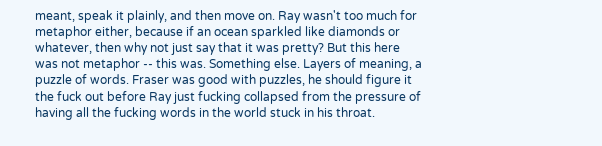meant, speak it plainly, and then move on. Ray wasn't too much for metaphor either, because if an ocean sparkled like diamonds or whatever, then why not just say that it was pretty? But this here was not metaphor -- this was. Something else. Layers of meaning, a puzzle of words. Fraser was good with puzzles, he should figure it the fuck out before Ray just fucking collapsed from the pressure of having all the fucking words in the world stuck in his throat.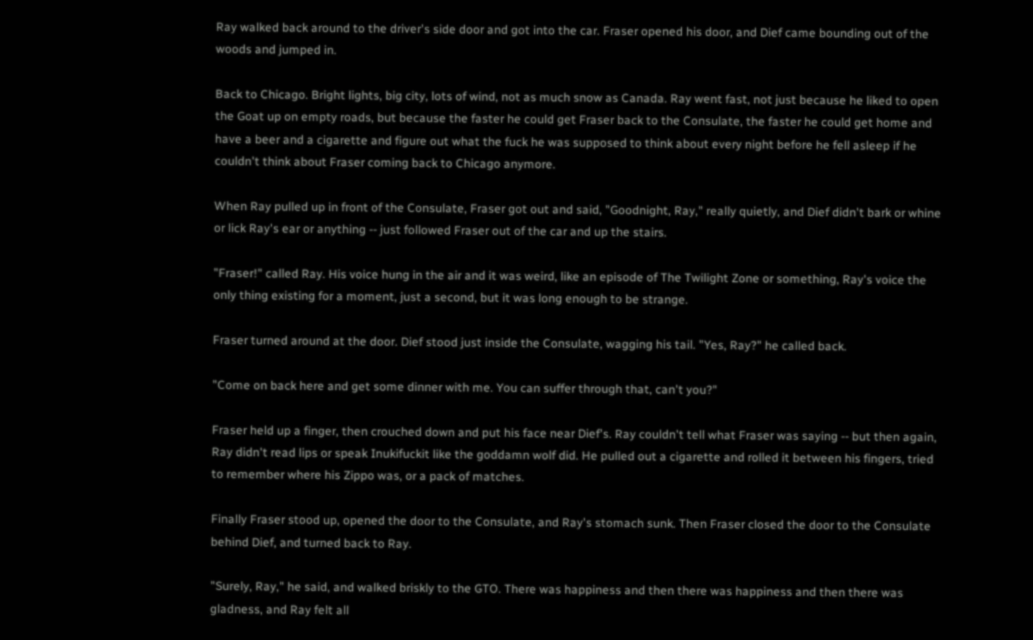Ray walked back around to the driver's side door and got into the car. Fraser opened his door, and Dief came bounding out of the woods and jumped in.

Back to Chicago. Bright lights, big city, lots of wind, not as much snow as Canada. Ray went fast, not just because he liked to open the Goat up on empty roads, but because the faster he could get Fraser back to the Consulate, the faster he could get home and have a beer and a cigarette and figure out what the fuck he was supposed to think about every night before he fell asleep if he couldn't think about Fraser coming back to Chicago anymore.

When Ray pulled up in front of the Consulate, Fraser got out and said, "Goodnight, Ray," really quietly, and Dief didn't bark or whine or lick Ray's ear or anything -- just followed Fraser out of the car and up the stairs.

"Fraser!" called Ray. His voice hung in the air and it was weird, like an episode of The Twilight Zone or something, Ray's voice the only thing existing for a moment, just a second, but it was long enough to be strange.

Fraser turned around at the door. Dief stood just inside the Consulate, wagging his tail. "Yes, Ray?" he called back.

"Come on back here and get some dinner with me. You can suffer through that, can't you?"

Fraser held up a finger, then crouched down and put his face near Dief's. Ray couldn't tell what Fraser was saying -- but then again, Ray didn't read lips or speak Inukifuckit like the goddamn wolf did. He pulled out a cigarette and rolled it between his fingers, tried to remember where his Zippo was, or a pack of matches.

Finally Fraser stood up, opened the door to the Consulate, and Ray's stomach sunk. Then Fraser closed the door to the Consulate behind Dief, and turned back to Ray.

"Surely, Ray," he said, and walked briskly to the GTO. There was happiness and then there was happiness and then there was gladness, and Ray felt all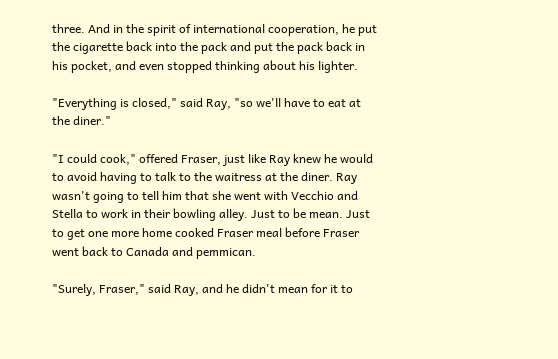three. And in the spirit of international cooperation, he put the cigarette back into the pack and put the pack back in his pocket, and even stopped thinking about his lighter.

"Everything is closed," said Ray, "so we'll have to eat at the diner."

"I could cook," offered Fraser, just like Ray knew he would to avoid having to talk to the waitress at the diner. Ray wasn't going to tell him that she went with Vecchio and Stella to work in their bowling alley. Just to be mean. Just to get one more home cooked Fraser meal before Fraser went back to Canada and pemmican.

"Surely, Fraser," said Ray, and he didn't mean for it to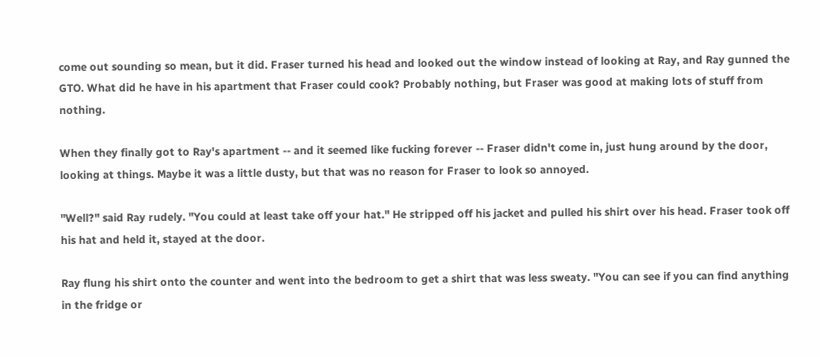come out sounding so mean, but it did. Fraser turned his head and looked out the window instead of looking at Ray, and Ray gunned the GTO. What did he have in his apartment that Fraser could cook? Probably nothing, but Fraser was good at making lots of stuff from nothing.

When they finally got to Ray's apartment -- and it seemed like fucking forever -- Fraser didn't come in, just hung around by the door, looking at things. Maybe it was a little dusty, but that was no reason for Fraser to look so annoyed.

"Well?" said Ray rudely. "You could at least take off your hat." He stripped off his jacket and pulled his shirt over his head. Fraser took off his hat and held it, stayed at the door.

Ray flung his shirt onto the counter and went into the bedroom to get a shirt that was less sweaty. "You can see if you can find anything in the fridge or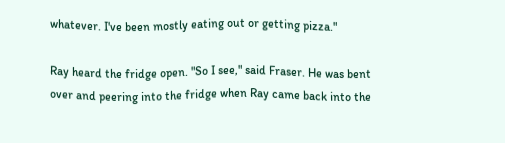whatever. I've been mostly eating out or getting pizza."

Ray heard the fridge open. "So I see," said Fraser. He was bent over and peering into the fridge when Ray came back into the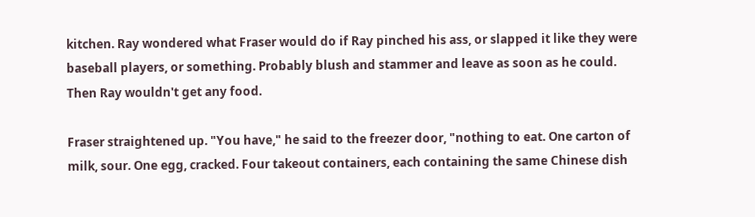kitchen. Ray wondered what Fraser would do if Ray pinched his ass, or slapped it like they were baseball players, or something. Probably blush and stammer and leave as soon as he could. Then Ray wouldn't get any food.

Fraser straightened up. "You have," he said to the freezer door, "nothing to eat. One carton of milk, sour. One egg, cracked. Four takeout containers, each containing the same Chinese dish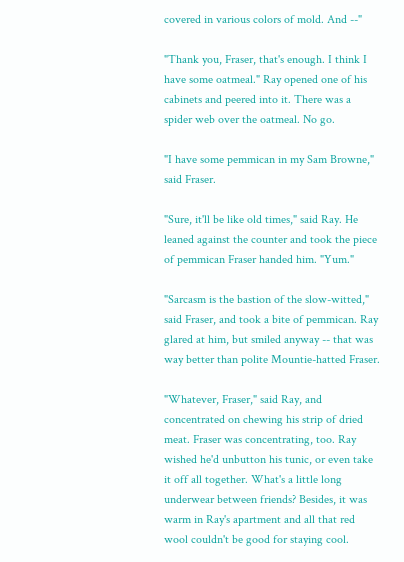covered in various colors of mold. And --"

"Thank you, Fraser, that's enough. I think I have some oatmeal." Ray opened one of his cabinets and peered into it. There was a spider web over the oatmeal. No go.

"I have some pemmican in my Sam Browne," said Fraser.

"Sure, it'll be like old times," said Ray. He leaned against the counter and took the piece of pemmican Fraser handed him. "Yum."

"Sarcasm is the bastion of the slow-witted," said Fraser, and took a bite of pemmican. Ray glared at him, but smiled anyway -- that was way better than polite Mountie-hatted Fraser.

"Whatever, Fraser," said Ray, and concentrated on chewing his strip of dried meat. Fraser was concentrating, too. Ray wished he'd unbutton his tunic, or even take it off all together. What's a little long underwear between friends? Besides, it was warm in Ray's apartment and all that red wool couldn't be good for staying cool.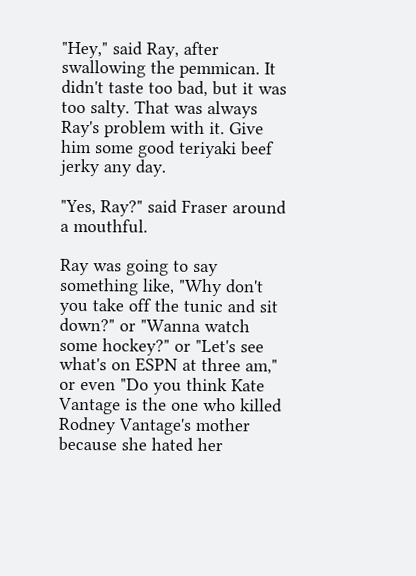"Hey," said Ray, after swallowing the pemmican. It didn't taste too bad, but it was too salty. That was always Ray's problem with it. Give him some good teriyaki beef jerky any day.

"Yes, Ray?" said Fraser around a mouthful.

Ray was going to say something like, "Why don't you take off the tunic and sit down?" or "Wanna watch some hockey?" or "Let's see what's on ESPN at three am," or even "Do you think Kate Vantage is the one who killed Rodney Vantage's mother because she hated her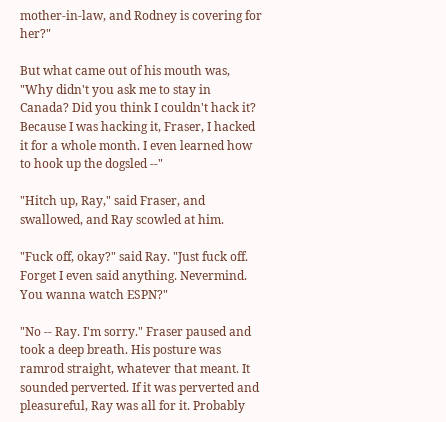mother-in-law, and Rodney is covering for her?"

But what came out of his mouth was, "Why didn't you ask me to stay in Canada? Did you think I couldn't hack it? Because I was hacking it, Fraser, I hacked it for a whole month. I even learned how to hook up the dogsled --"

"Hitch up, Ray," said Fraser, and swallowed, and Ray scowled at him.

"Fuck off, okay?" said Ray. "Just fuck off. Forget I even said anything. Nevermind. You wanna watch ESPN?"

"No -- Ray. I'm sorry." Fraser paused and took a deep breath. His posture was ramrod straight, whatever that meant. It sounded perverted. If it was perverted and pleasureful, Ray was all for it. Probably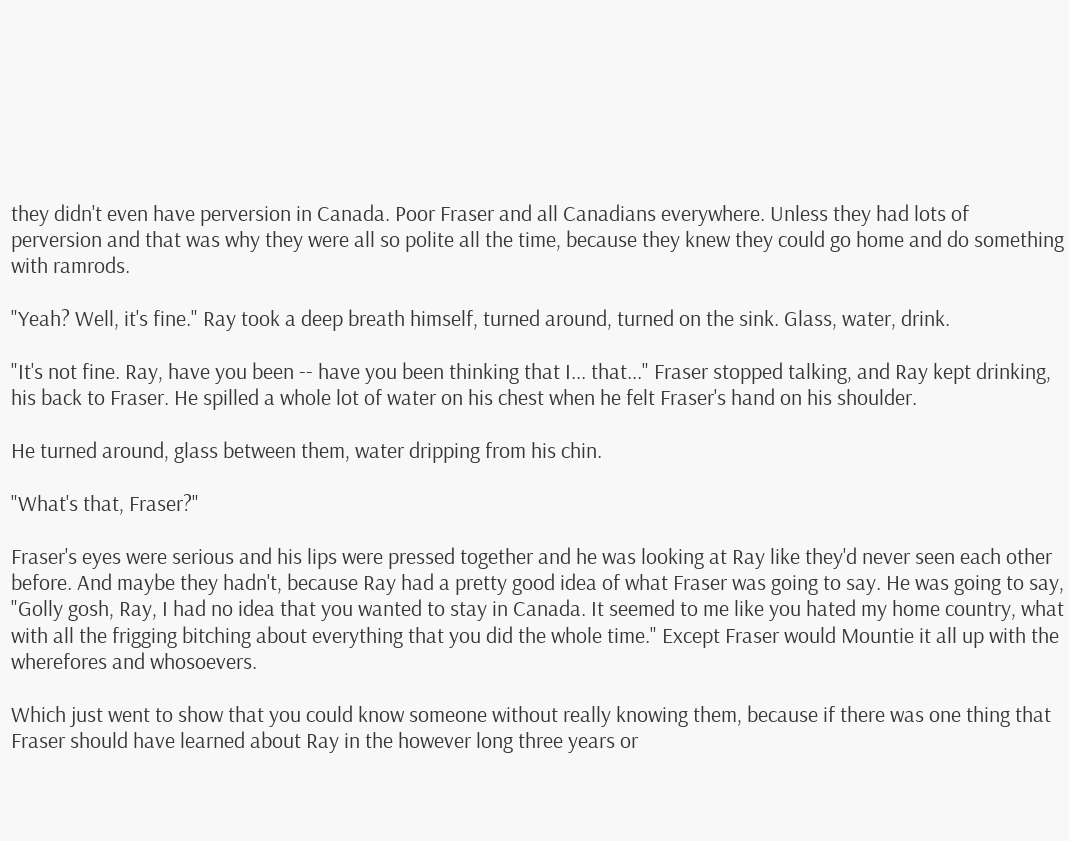they didn't even have perversion in Canada. Poor Fraser and all Canadians everywhere. Unless they had lots of perversion and that was why they were all so polite all the time, because they knew they could go home and do something with ramrods.

"Yeah? Well, it's fine." Ray took a deep breath himself, turned around, turned on the sink. Glass, water, drink.

"It's not fine. Ray, have you been -- have you been thinking that I... that..." Fraser stopped talking, and Ray kept drinking, his back to Fraser. He spilled a whole lot of water on his chest when he felt Fraser's hand on his shoulder.

He turned around, glass between them, water dripping from his chin.

"What's that, Fraser?"

Fraser's eyes were serious and his lips were pressed together and he was looking at Ray like they'd never seen each other before. And maybe they hadn't, because Ray had a pretty good idea of what Fraser was going to say. He was going to say, "Golly gosh, Ray, I had no idea that you wanted to stay in Canada. It seemed to me like you hated my home country, what with all the frigging bitching about everything that you did the whole time." Except Fraser would Mountie it all up with the wherefores and whosoevers.

Which just went to show that you could know someone without really knowing them, because if there was one thing that Fraser should have learned about Ray in the however long three years or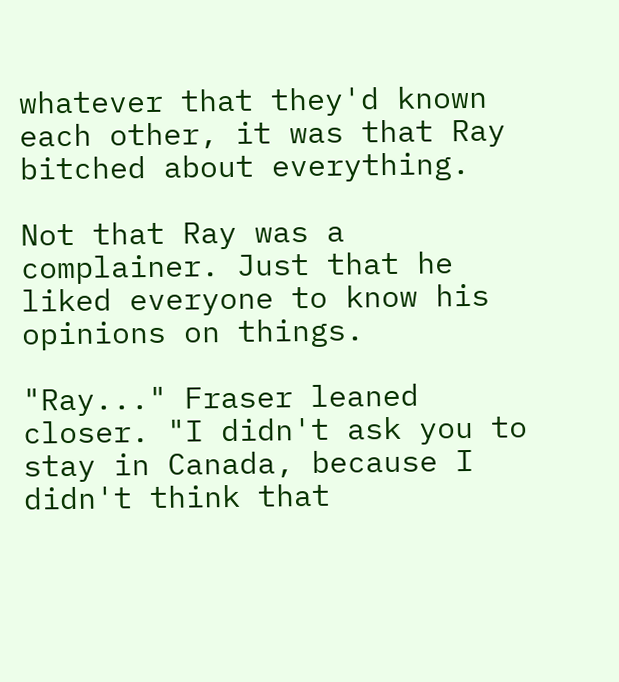whatever that they'd known each other, it was that Ray bitched about everything.

Not that Ray was a complainer. Just that he liked everyone to know his opinions on things.

"Ray..." Fraser leaned closer. "I didn't ask you to stay in Canada, because I didn't think that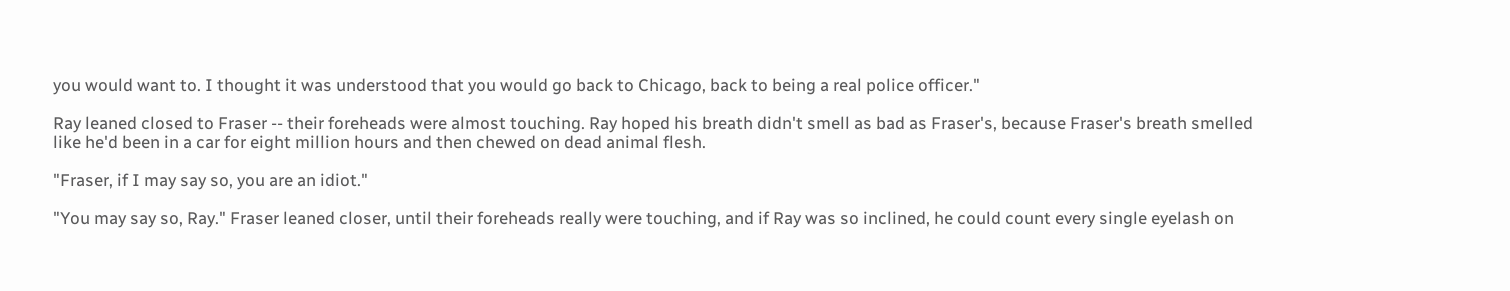you would want to. I thought it was understood that you would go back to Chicago, back to being a real police officer."

Ray leaned closed to Fraser -- their foreheads were almost touching. Ray hoped his breath didn't smell as bad as Fraser's, because Fraser's breath smelled like he'd been in a car for eight million hours and then chewed on dead animal flesh.

"Fraser, if I may say so, you are an idiot."

"You may say so, Ray." Fraser leaned closer, until their foreheads really were touching, and if Ray was so inclined, he could count every single eyelash on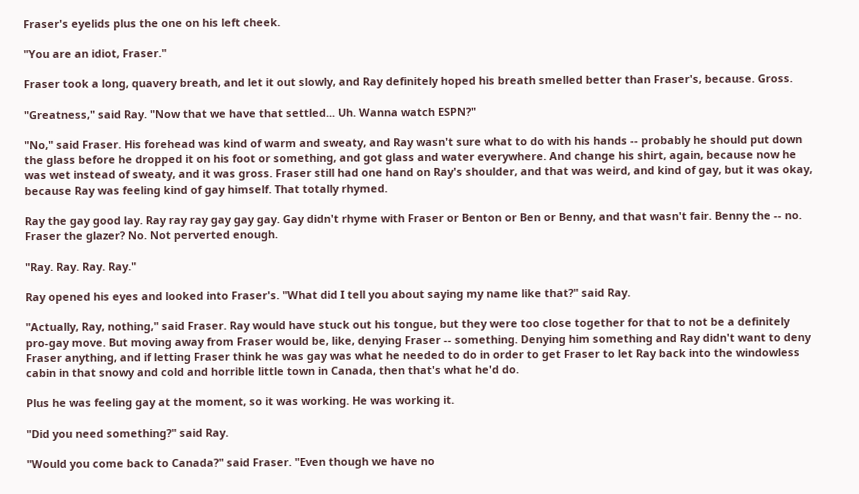Fraser's eyelids plus the one on his left cheek.

"You are an idiot, Fraser."

Fraser took a long, quavery breath, and let it out slowly, and Ray definitely hoped his breath smelled better than Fraser's, because. Gross.

"Greatness," said Ray. "Now that we have that settled... Uh. Wanna watch ESPN?"

"No," said Fraser. His forehead was kind of warm and sweaty, and Ray wasn't sure what to do with his hands -- probably he should put down the glass before he dropped it on his foot or something, and got glass and water everywhere. And change his shirt, again, because now he was wet instead of sweaty, and it was gross. Fraser still had one hand on Ray's shoulder, and that was weird, and kind of gay, but it was okay, because Ray was feeling kind of gay himself. That totally rhymed.

Ray the gay good lay. Ray ray ray gay gay gay. Gay didn't rhyme with Fraser or Benton or Ben or Benny, and that wasn't fair. Benny the -- no. Fraser the glazer? No. Not perverted enough.

"Ray. Ray. Ray. Ray."

Ray opened his eyes and looked into Fraser's. "What did I tell you about saying my name like that?" said Ray.

"Actually, Ray, nothing," said Fraser. Ray would have stuck out his tongue, but they were too close together for that to not be a definitely pro-gay move. But moving away from Fraser would be, like, denying Fraser -- something. Denying him something and Ray didn't want to deny Fraser anything, and if letting Fraser think he was gay was what he needed to do in order to get Fraser to let Ray back into the windowless cabin in that snowy and cold and horrible little town in Canada, then that's what he'd do.

Plus he was feeling gay at the moment, so it was working. He was working it.

"Did you need something?" said Ray.

"Would you come back to Canada?" said Fraser. "Even though we have no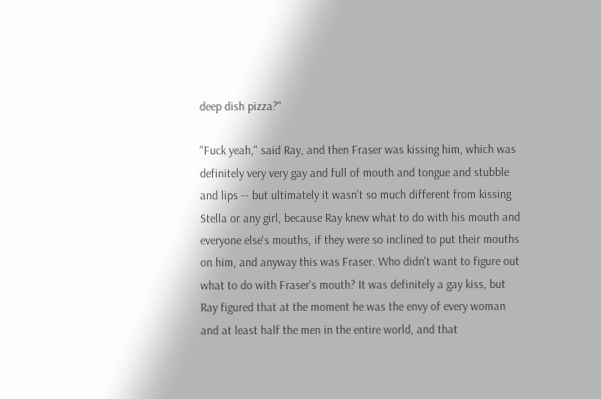deep dish pizza?"

"Fuck yeah," said Ray, and then Fraser was kissing him, which was definitely very very gay and full of mouth and tongue and stubble and lips -- but ultimately it wasn't so much different from kissing Stella or any girl, because Ray knew what to do with his mouth and everyone else's mouths, if they were so inclined to put their mouths on him, and anyway this was Fraser. Who didn't want to figure out what to do with Fraser's mouth? It was definitely a gay kiss, but Ray figured that at the moment he was the envy of every woman and at least half the men in the entire world, and that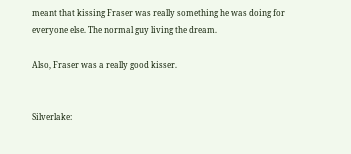meant that kissing Fraser was really something he was doing for everyone else. The normal guy living the dream.

Also, Fraser was a really good kisser.


Silverlake: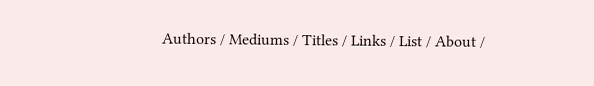Authors / Mediums / Titles / Links / List / About /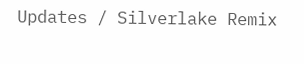Updates / Silverlake Remix